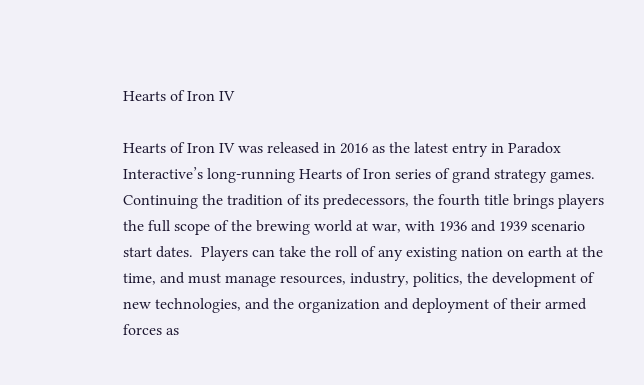Hearts of Iron IV

Hearts of Iron IV was released in 2016 as the latest entry in Paradox Interactive’s long-running Hearts of Iron series of grand strategy games.  Continuing the tradition of its predecessors, the fourth title brings players the full scope of the brewing world at war, with 1936 and 1939 scenario start dates.  Players can take the roll of any existing nation on earth at the time, and must manage resources, industry, politics, the development of new technologies, and the organization and deployment of their armed forces as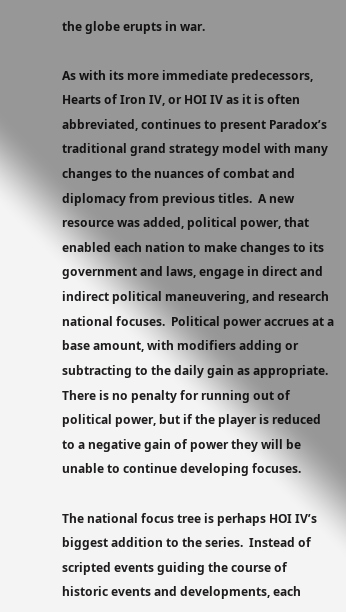the globe erupts in war.

As with its more immediate predecessors, Hearts of Iron IV, or HOI IV as it is often abbreviated, continues to present Paradox’s traditional grand strategy model with many changes to the nuances of combat and diplomacy from previous titles.  A new resource was added, political power, that enabled each nation to make changes to its government and laws, engage in direct and indirect political maneuvering, and research national focuses.  Political power accrues at a base amount, with modifiers adding or subtracting to the daily gain as appropriate.  There is no penalty for running out of political power, but if the player is reduced to a negative gain of power they will be unable to continue developing focuses.

The national focus tree is perhaps HOI IV’s biggest addition to the series.  Instead of scripted events guiding the course of historic events and developments, each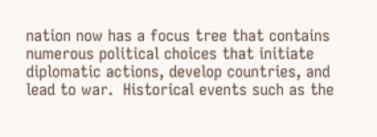nation now has a focus tree that contains numerous political choices that initiate diplomatic actions, develop countries, and lead to war.  Historical events such as the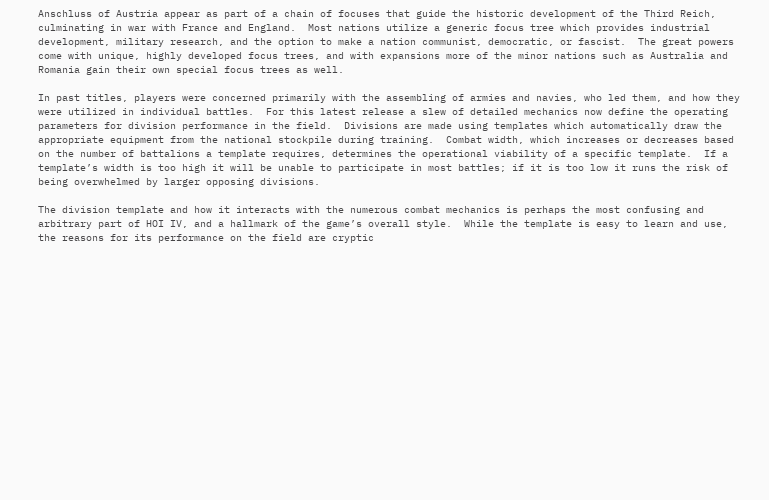Anschluss of Austria appear as part of a chain of focuses that guide the historic development of the Third Reich, culminating in war with France and England.  Most nations utilize a generic focus tree which provides industrial development, military research, and the option to make a nation communist, democratic, or fascist.  The great powers come with unique, highly developed focus trees, and with expansions more of the minor nations such as Australia and Romania gain their own special focus trees as well.

In past titles, players were concerned primarily with the assembling of armies and navies, who led them, and how they were utilized in individual battles.  For this latest release a slew of detailed mechanics now define the operating parameters for division performance in the field.  Divisions are made using templates which automatically draw the appropriate equipment from the national stockpile during training.  Combat width, which increases or decreases based on the number of battalions a template requires, determines the operational viability of a specific template.  If a template’s width is too high it will be unable to participate in most battles; if it is too low it runs the risk of being overwhelmed by larger opposing divisions.

The division template and how it interacts with the numerous combat mechanics is perhaps the most confusing and arbitrary part of HOI IV, and a hallmark of the game’s overall style.  While the template is easy to learn and use, the reasons for its performance on the field are cryptic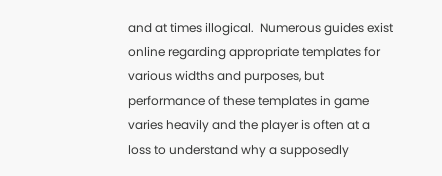and at times illogical.  Numerous guides exist online regarding appropriate templates for various widths and purposes, but performance of these templates in game varies heavily and the player is often at a loss to understand why a supposedly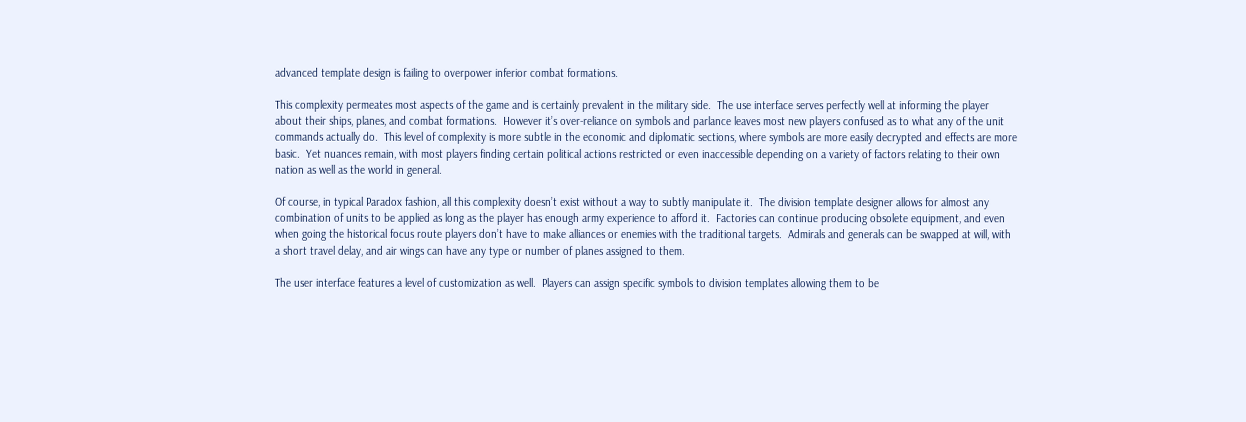advanced template design is failing to overpower inferior combat formations.

This complexity permeates most aspects of the game and is certainly prevalent in the military side.  The use interface serves perfectly well at informing the player about their ships, planes, and combat formations.  However it’s over-reliance on symbols and parlance leaves most new players confused as to what any of the unit commands actually do.  This level of complexity is more subtle in the economic and diplomatic sections, where symbols are more easily decrypted and effects are more basic.  Yet nuances remain, with most players finding certain political actions restricted or even inaccessible depending on a variety of factors relating to their own nation as well as the world in general.

Of course, in typical Paradox fashion, all this complexity doesn’t exist without a way to subtly manipulate it.  The division template designer allows for almost any combination of units to be applied as long as the player has enough army experience to afford it.  Factories can continue producing obsolete equipment, and even when going the historical focus route players don’t have to make alliances or enemies with the traditional targets.  Admirals and generals can be swapped at will, with a short travel delay, and air wings can have any type or number of planes assigned to them.

The user interface features a level of customization as well.  Players can assign specific symbols to division templates allowing them to be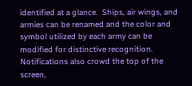identified at a glance.  Ships, air wings, and armies can be renamed and the color and symbol utilized by each army can be modified for distinctive recognition.  Notifications also crowd the top of the screen,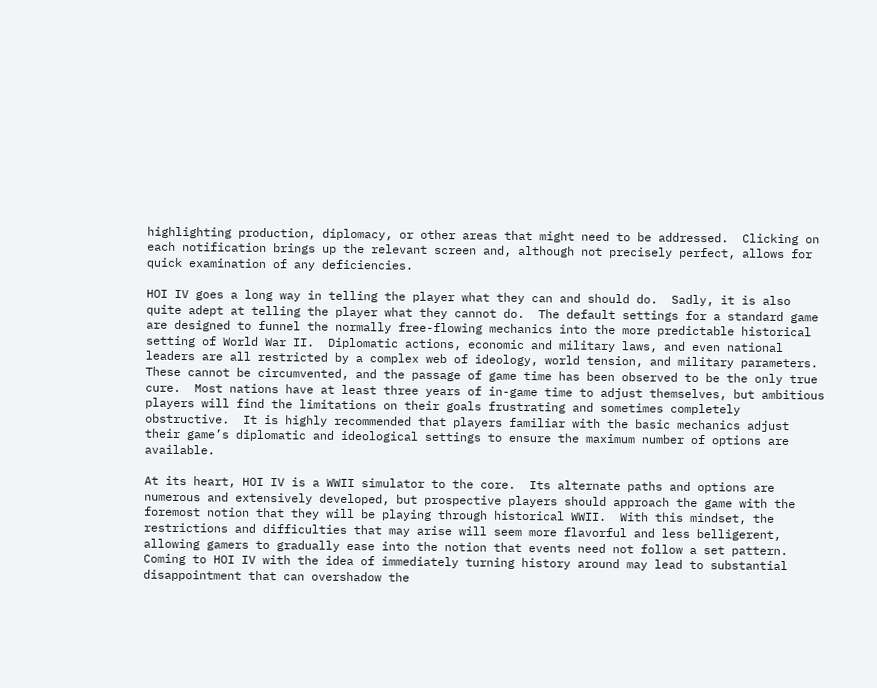highlighting production, diplomacy, or other areas that might need to be addressed.  Clicking on each notification brings up the relevant screen and, although not precisely perfect, allows for quick examination of any deficiencies.

HOI IV goes a long way in telling the player what they can and should do.  Sadly, it is also quite adept at telling the player what they cannot do.  The default settings for a standard game are designed to funnel the normally free-flowing mechanics into the more predictable historical setting of World War II.  Diplomatic actions, economic and military laws, and even national leaders are all restricted by a complex web of ideology, world tension, and military parameters.  These cannot be circumvented, and the passage of game time has been observed to be the only true cure.  Most nations have at least three years of in-game time to adjust themselves, but ambitious players will find the limitations on their goals frustrating and sometimes completely obstructive.  It is highly recommended that players familiar with the basic mechanics adjust their game’s diplomatic and ideological settings to ensure the maximum number of options are available.

At its heart, HOI IV is a WWII simulator to the core.  Its alternate paths and options are numerous and extensively developed, but prospective players should approach the game with the foremost notion that they will be playing through historical WWII.  With this mindset, the restrictions and difficulties that may arise will seem more flavorful and less belligerent, allowing gamers to gradually ease into the notion that events need not follow a set pattern.  Coming to HOI IV with the idea of immediately turning history around may lead to substantial disappointment that can overshadow the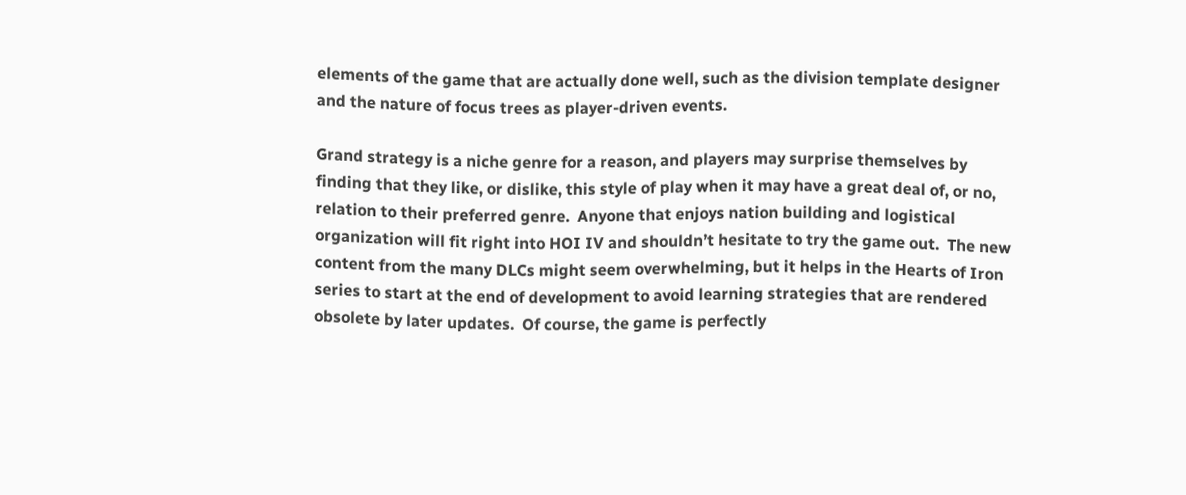elements of the game that are actually done well, such as the division template designer and the nature of focus trees as player-driven events.

Grand strategy is a niche genre for a reason, and players may surprise themselves by finding that they like, or dislike, this style of play when it may have a great deal of, or no, relation to their preferred genre.  Anyone that enjoys nation building and logistical organization will fit right into HOI IV and shouldn’t hesitate to try the game out.  The new content from the many DLCs might seem overwhelming, but it helps in the Hearts of Iron series to start at the end of development to avoid learning strategies that are rendered obsolete by later updates.  Of course, the game is perfectly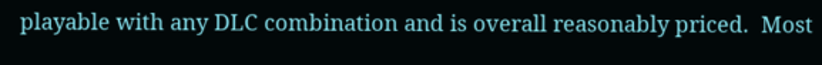playable with any DLC combination and is overall reasonably priced.  Most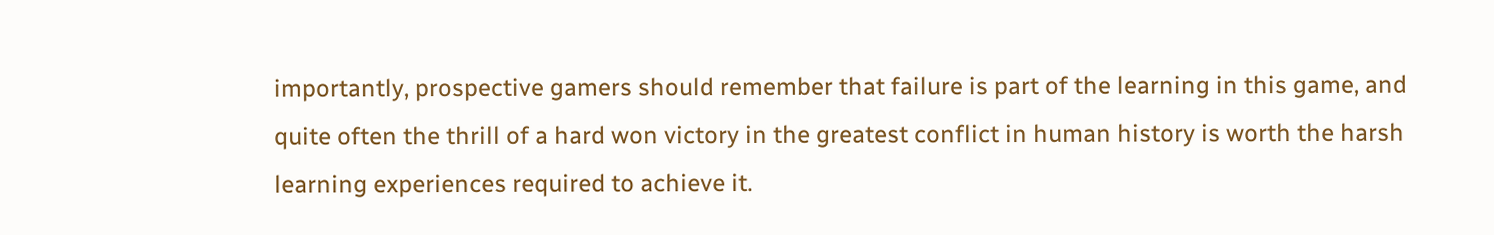importantly, prospective gamers should remember that failure is part of the learning in this game, and quite often the thrill of a hard won victory in the greatest conflict in human history is worth the harsh learning experiences required to achieve it.